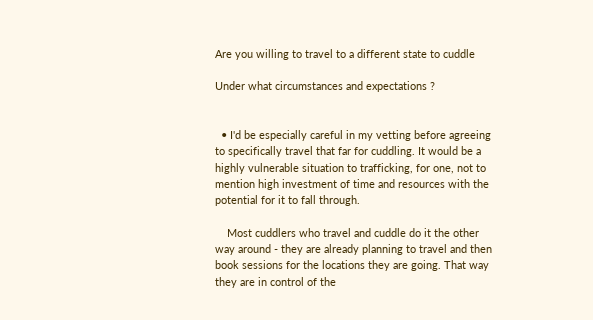Are you willing to travel to a different state to cuddle

Under what circumstances and expectations ?


  • I'd be especially careful in my vetting before agreeing to specifically travel that far for cuddling. It would be a highly vulnerable situation to trafficking, for one, not to mention high investment of time and resources with the potential for it to fall through.

    Most cuddlers who travel and cuddle do it the other way around - they are already planning to travel and then book sessions for the locations they are going. That way they are in control of the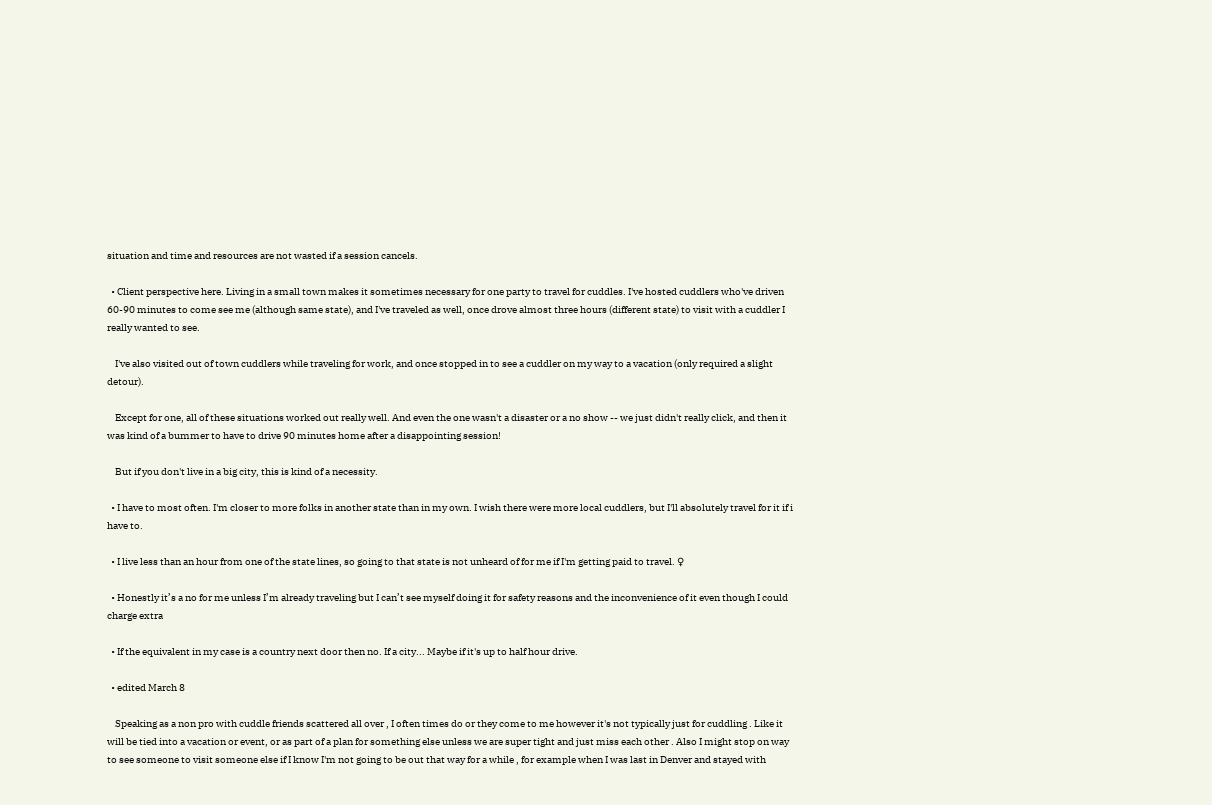situation and time and resources are not wasted if a session cancels.

  • Client perspective here. Living in a small town makes it sometimes necessary for one party to travel for cuddles. I've hosted cuddlers who've driven 60-90 minutes to come see me (although same state), and I've traveled as well, once drove almost three hours (different state) to visit with a cuddler I really wanted to see.

    I've also visited out of town cuddlers while traveling for work, and once stopped in to see a cuddler on my way to a vacation (only required a slight detour).

    Except for one, all of these situations worked out really well. And even the one wasn't a disaster or a no show -- we just didn't really click, and then it was kind of a bummer to have to drive 90 minutes home after a disappointing session!

    But if you don't live in a big city, this is kind of a necessity.

  • I have to most often. I'm closer to more folks in another state than in my own. I wish there were more local cuddlers, but I'll absolutely travel for it if i have to.

  • I live less than an hour from one of the state lines, so going to that state is not unheard of for me if I'm getting paid to travel. ♀

  • Honestly it’s a no for me unless I’m already traveling but I can’t see myself doing it for safety reasons and the inconvenience of it even though I could charge extra

  • If the equivalent in my case is a country next door then no. If a city... Maybe if it's up to half hour drive.

  • edited March 8

    Speaking as a non pro with cuddle friends scattered all over , I often times do or they come to me however it's not typically just for cuddling . Like it will be tied into a vacation or event, or as part of a plan for something else unless we are super tight and just miss each other . Also I might stop on way to see someone to visit someone else if I know I'm not going to be out that way for a while , for example when I was last in Denver and stayed with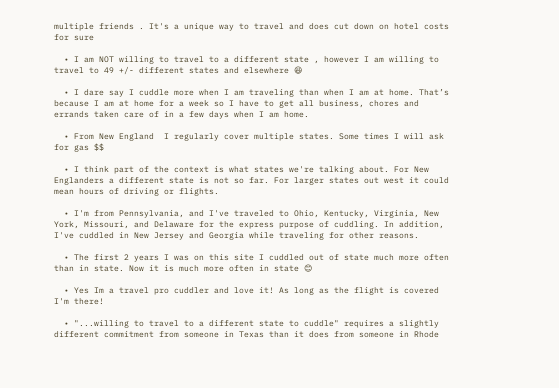multiple friends . It's a unique way to travel and does cut down on hotel costs for sure

  • I am NOT willing to travel to a different state , however I am willing to travel to 49 +/- different states and elsewhere 😆

  • I dare say I cuddle more when I am traveling than when I am at home. That’s because I am at home for a week so I have to get all business, chores and errands taken care of in a few days when I am home.

  • From New England  I regularly cover multiple states. Some times I will ask for gas $$

  • I think part of the context is what states we're talking about. For New Englanders a different state is not so far. For larger states out west it could mean hours of driving or flights.

  • I'm from Pennsylvania, and I've traveled to Ohio, Kentucky, Virginia, New York, Missouri, and Delaware for the express purpose of cuddling. In addition, I've cuddled in New Jersey and Georgia while traveling for other reasons.

  • The first 2 years I was on this site I cuddled out of state much more often than in state. Now it is much more often in state 😊

  • Yes Im a travel pro cuddler and love it! As long as the flight is covered I'm there!

  • "...willing to travel to a different state to cuddle" requires a slightly different commitment from someone in Texas than it does from someone in Rhode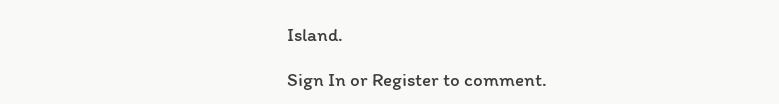Island.

Sign In or Register to comment.